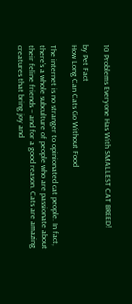10 Problems Everyone Has With SMALLEST CAT BREED!

by Pet Fact
How Long Can Cats Go Without Food

The internet is no stranger to opinionated cat people. In fact, there’s a whole subculture of people who are passionate about their feline friends – and for a good reason. Cats are amazing creatures that bring joy and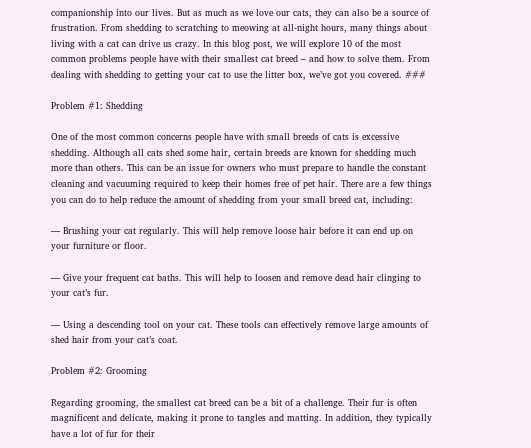companionship into our lives. But as much as we love our cats, they can also be a source of frustration. From shedding to scratching to meowing at all-night hours, many things about living with a cat can drive us crazy. In this blog post, we will explore 10 of the most common problems people have with their smallest cat breed – and how to solve them. From dealing with shedding to getting your cat to use the litter box, we’ve got you covered. ###

Problem #1: Shedding

One of the most common concerns people have with small breeds of cats is excessive shedding. Although all cats shed some hair, certain breeds are known for shedding much more than others. This can be an issue for owners who must prepare to handle the constant cleaning and vacuuming required to keep their homes free of pet hair. There are a few things you can do to help reduce the amount of shedding from your small breed cat, including:

— Brushing your cat regularly. This will help remove loose hair before it can end up on your furniture or floor.

— Give your frequent cat baths. This will help to loosen and remove dead hair clinging to your cat’s fur.

— Using a descending tool on your cat. These tools can effectively remove large amounts of shed hair from your cat’s coat.

Problem #2: Grooming

Regarding grooming, the smallest cat breed can be a bit of a challenge. Their fur is often magnificent and delicate, making it prone to tangles and matting. In addition, they typically have a lot of fur for their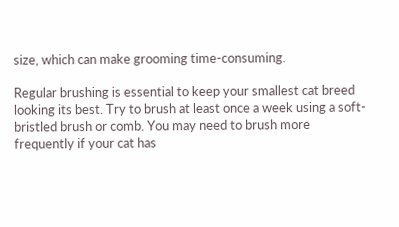size, which can make grooming time-consuming.

Regular brushing is essential to keep your smallest cat breed looking its best. Try to brush at least once a week using a soft-bristled brush or comb. You may need to brush more frequently if your cat has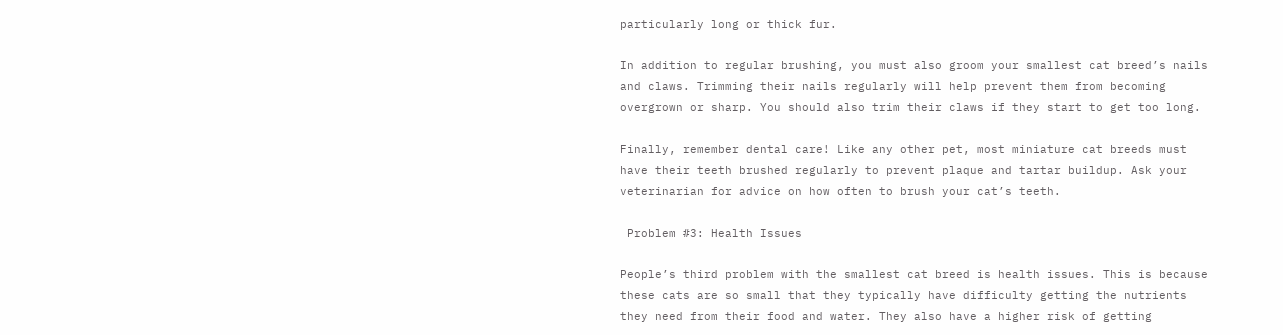particularly long or thick fur.

In addition to regular brushing, you must also groom your smallest cat breed’s nails and claws. Trimming their nails regularly will help prevent them from becoming overgrown or sharp. You should also trim their claws if they start to get too long.

Finally, remember dental care! Like any other pet, most miniature cat breeds must have their teeth brushed regularly to prevent plaque and tartar buildup. Ask your veterinarian for advice on how often to brush your cat’s teeth.

 Problem #3: Health Issues

People’s third problem with the smallest cat breed is health issues. This is because these cats are so small that they typically have difficulty getting the nutrients they need from their food and water. They also have a higher risk of getting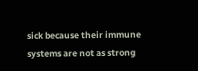sick because their immune systems are not as strong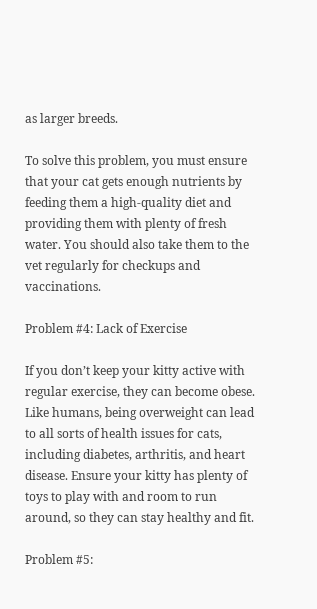as larger breeds.

To solve this problem, you must ensure that your cat gets enough nutrients by feeding them a high-quality diet and providing them with plenty of fresh water. You should also take them to the vet regularly for checkups and vaccinations.

Problem #4: Lack of Exercise

If you don’t keep your kitty active with regular exercise, they can become obese. Like humans, being overweight can lead to all sorts of health issues for cats, including diabetes, arthritis, and heart disease. Ensure your kitty has plenty of toys to play with and room to run around, so they can stay healthy and fit.

Problem #5: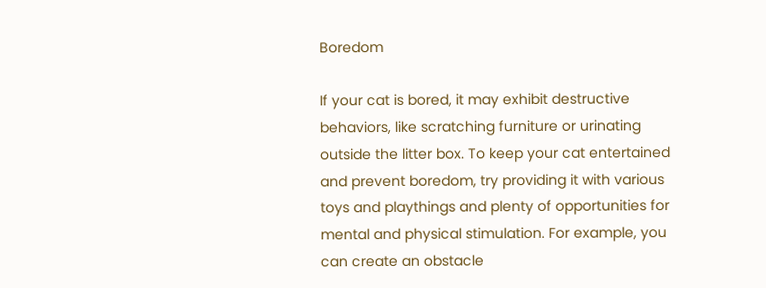Boredom

If your cat is bored, it may exhibit destructive behaviors, like scratching furniture or urinating outside the litter box. To keep your cat entertained and prevent boredom, try providing it with various toys and playthings and plenty of opportunities for mental and physical stimulation. For example, you can create an obstacle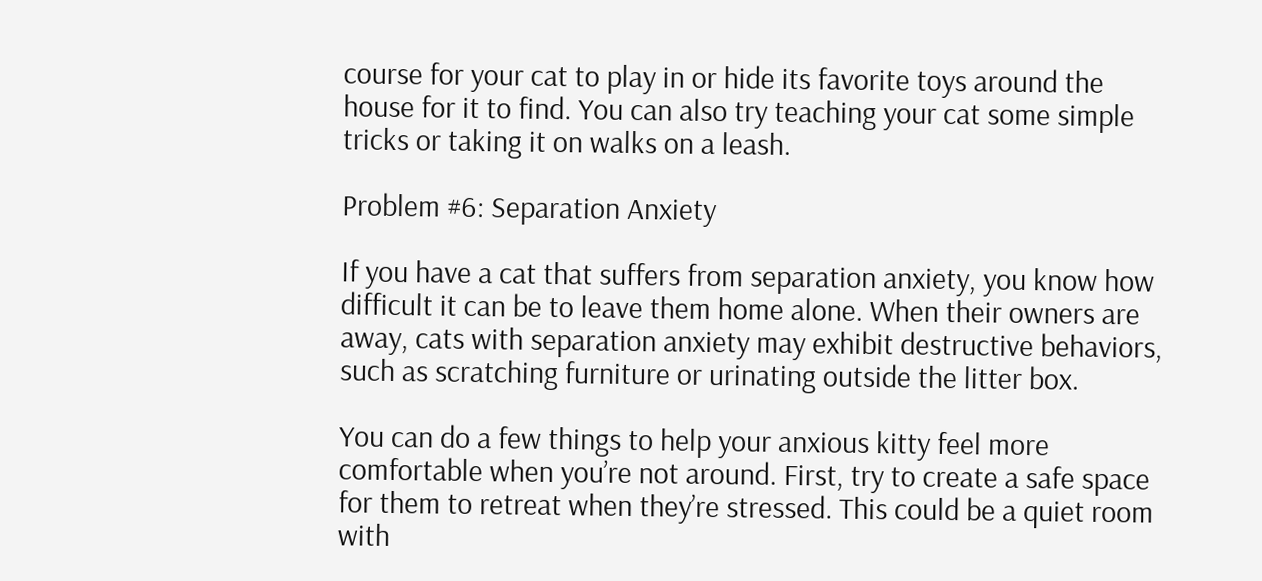course for your cat to play in or hide its favorite toys around the house for it to find. You can also try teaching your cat some simple tricks or taking it on walks on a leash.

Problem #6: Separation Anxiety

If you have a cat that suffers from separation anxiety, you know how difficult it can be to leave them home alone. When their owners are away, cats with separation anxiety may exhibit destructive behaviors, such as scratching furniture or urinating outside the litter box.

You can do a few things to help your anxious kitty feel more comfortable when you’re not around. First, try to create a safe space for them to retreat when they’re stressed. This could be a quiet room with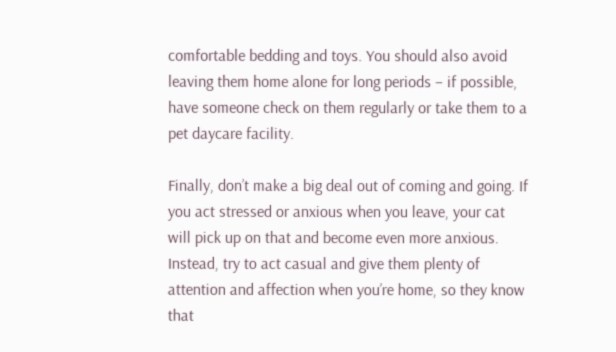comfortable bedding and toys. You should also avoid leaving them home alone for long periods – if possible, have someone check on them regularly or take them to a pet daycare facility.

Finally, don’t make a big deal out of coming and going. If you act stressed or anxious when you leave, your cat will pick up on that and become even more anxious. Instead, try to act casual and give them plenty of attention and affection when you’re home, so they know that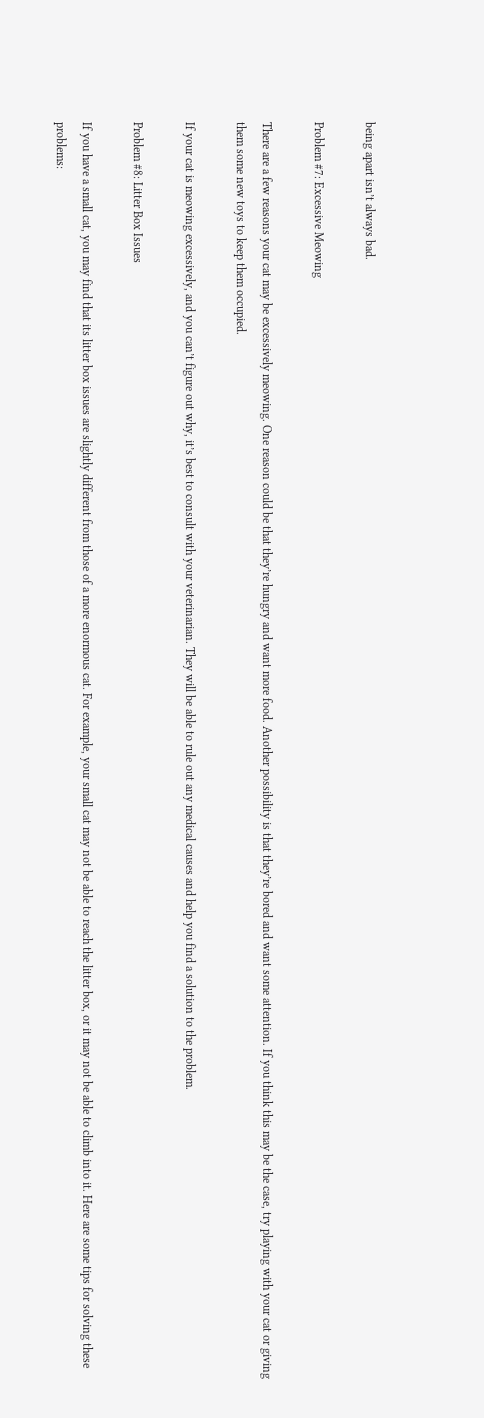being apart isn’t always bad.

Problem #7: Excessive Meowing

There are a few reasons your cat may be excessively meowing. One reason could be that they’re hungry and want more food. Another possibility is that they’re bored and want some attention. If you think this may be the case, try playing with your cat or giving them some new toys to keep them occupied.

If your cat is meowing excessively, and you can’t figure out why, it’s best to consult with your veterinarian. They will be able to rule out any medical causes and help you find a solution to the problem.

Problem #8: Litter Box Issues

If you have a small cat, you may find that its litter box issues are slightly different from those of a more enormous cat. For example, your small cat may not be able to reach the litter box, or it may not be able to climb into it. Here are some tips for solving these problems: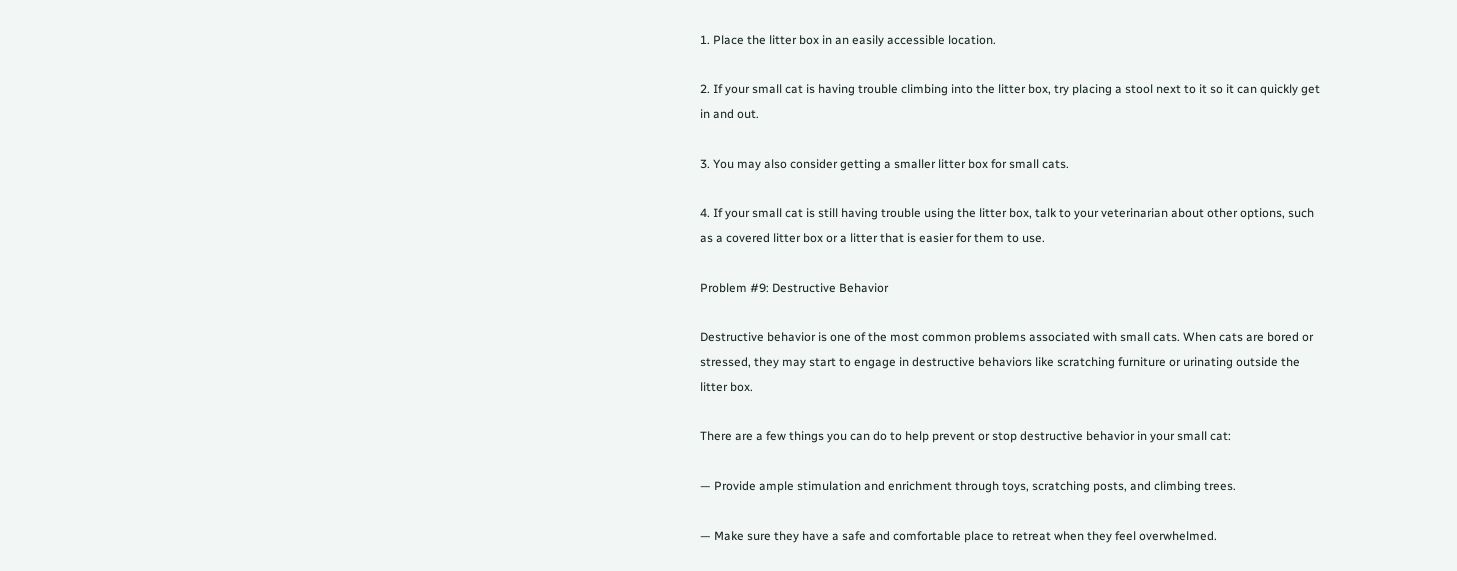1. Place the litter box in an easily accessible location.

2. If your small cat is having trouble climbing into the litter box, try placing a stool next to it so it can quickly get in and out.

3. You may also consider getting a smaller litter box for small cats.

4. If your small cat is still having trouble using the litter box, talk to your veterinarian about other options, such as a covered litter box or a litter that is easier for them to use.

Problem #9: Destructive Behavior

Destructive behavior is one of the most common problems associated with small cats. When cats are bored or stressed, they may start to engage in destructive behaviors like scratching furniture or urinating outside the litter box.

There are a few things you can do to help prevent or stop destructive behavior in your small cat:

— Provide ample stimulation and enrichment through toys, scratching posts, and climbing trees.

— Make sure they have a safe and comfortable place to retreat when they feel overwhelmed.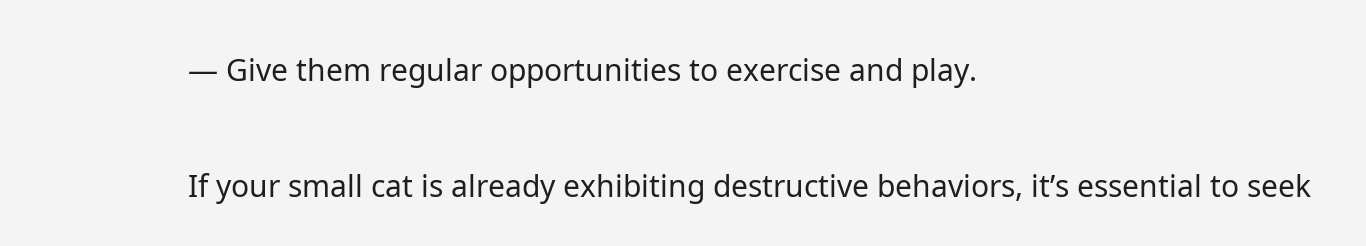— Give them regular opportunities to exercise and play.

If your small cat is already exhibiting destructive behaviors, it’s essential to seek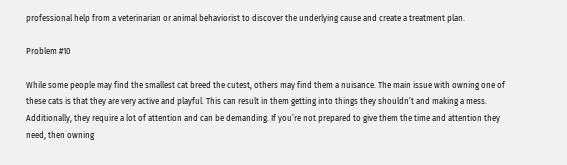professional help from a veterinarian or animal behaviorist to discover the underlying cause and create a treatment plan.

Problem #10

While some people may find the smallest cat breed the cutest, others may find them a nuisance. The main issue with owning one of these cats is that they are very active and playful. This can result in them getting into things they shouldn’t and making a mess. Additionally, they require a lot of attention and can be demanding. If you’re not prepared to give them the time and attention they need, then owning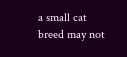a small cat breed may not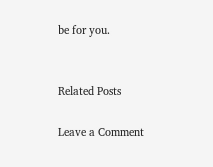be for you.


Related Posts

Leave a Comment